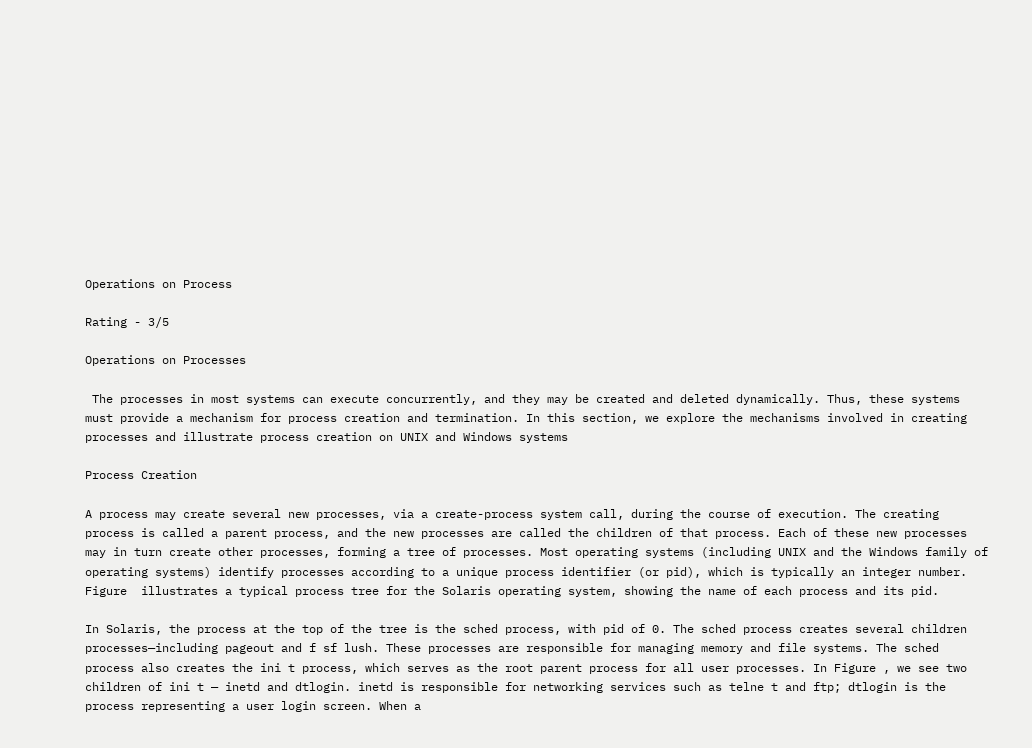Operations on Process

Rating - 3/5

Operations on Processes

 The processes in most systems can execute concurrently, and they may be created and deleted dynamically. Thus, these systems must provide a mechanism for process creation and termination. In this section, we explore the mechanisms involved in creating processes and illustrate process creation on UNIX and Windows systems

Process Creation

A process may create several new processes, via a create-process system call, during the course of execution. The creating process is called a parent process, and the new processes are called the children of that process. Each of these new processes may in turn create other processes, forming a tree of processes. Most operating systems (including UNIX and the Windows family of operating systems) identify processes according to a unique process identifier (or pid), which is typically an integer number. Figure  illustrates a typical process tree for the Solaris operating system, showing the name of each process and its pid.

In Solaris, the process at the top of the tree is the sched process, with pid of 0. The sched process creates several children processes—including pageout and f sf lush. These processes are responsible for managing memory and file systems. The sched process also creates the ini t process, which serves as the root parent process for all user processes. In Figure , we see two children of ini t — inetd and dtlogin. inetd is responsible for networking services such as telne t and ftp; dtlogin is the process representing a user login screen. When a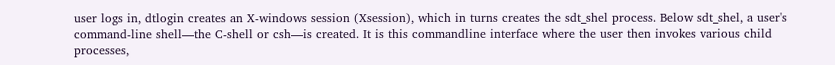user logs in, dtlogin creates an X-windows session (Xsession), which in turns creates the sdt_shel process. Below sdt_shel, a user's command-line shell—the C-shell or csh—is created. It is this commandline interface where the user then invokes various child processes,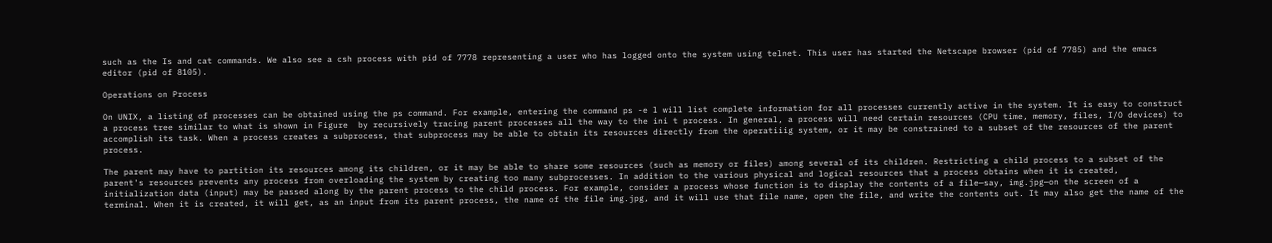such as the Is and cat commands. We also see a csh process with pid of 7778 representing a user who has logged onto the system using telnet. This user has started the Netscape browser (pid of 7785) and the emacs editor (pid of 8105).

Operations on Process

On UNIX, a listing of processes can be obtained using the ps command. For example, entering the command ps -e l will list complete information for all processes currently active in the system. It is easy to construct a process tree similar to what is shown in Figure  by recursively tracing parent processes all the way to the ini t process. In general, a process will need certain resources (CPU time, memory, files, I/O devices) to accomplish its task. When a process creates a subprocess, that subprocess may be able to obtain its resources directly from the operatiiig system, or it may be constrained to a subset of the resources of the parent process.

The parent may have to partition its resources among its children, or it may be able to share some resources (such as memory or files) among several of its children. Restricting a child process to a subset of the parent's resources prevents any process from overloading the system by creating too many subprocesses. In addition to the various physical and logical resources that a process obtains when it is created, initialization data (input) may be passed along by the parent process to the child process. For example, consider a process whose function is to display the contents of a file—say, img.jpg—on the screen of a terminal. When it is created, it will get, as an input from its parent process, the name of the file img.jpg, and it will use that file name, open the file, and write the contents out. It may also get the name of the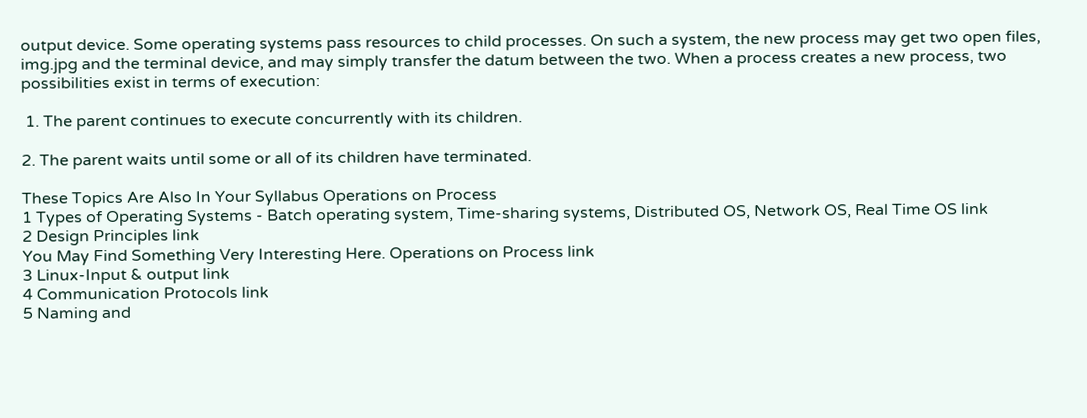output device. Some operating systems pass resources to child processes. On such a system, the new process may get two open files, img.jpg and the terminal device, and may simply transfer the datum between the two. When a process creates a new process, two possibilities exist in terms of execution:

 1. The parent continues to execute concurrently with its children.

2. The parent waits until some or all of its children have terminated.

These Topics Are Also In Your Syllabus Operations on Process
1 Types of Operating Systems - Batch operating system, Time-sharing systems, Distributed OS, Network OS, Real Time OS link
2 Design Principles link
You May Find Something Very Interesting Here. Operations on Process link
3 Linux-Input & output link
4 Communication Protocols link
5 Naming and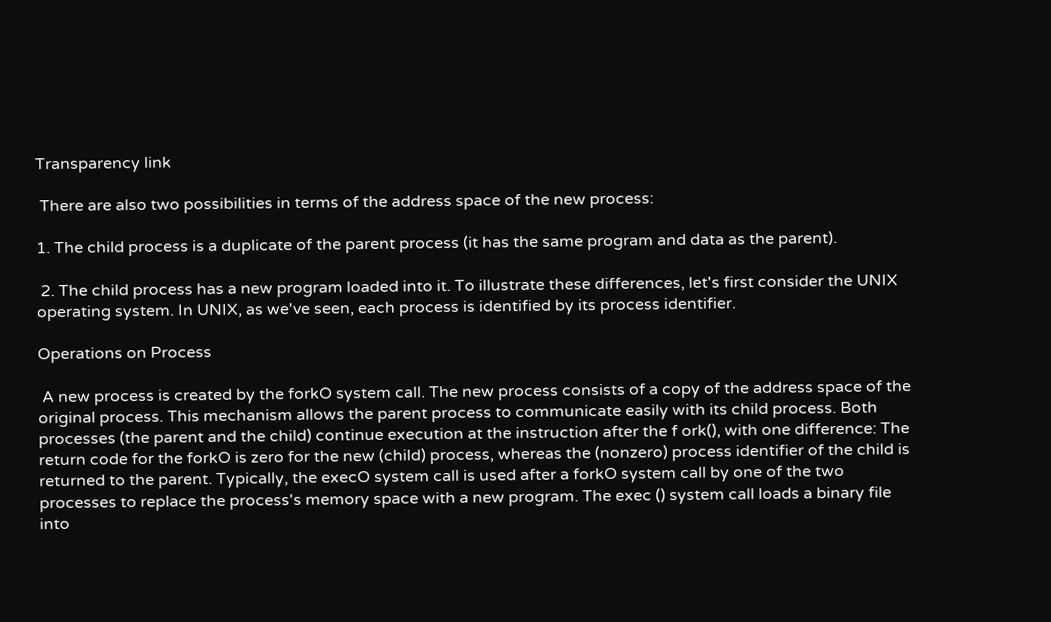Transparency link

 There are also two possibilities in terms of the address space of the new process:

1. The child process is a duplicate of the parent process (it has the same program and data as the parent).

 2. The child process has a new program loaded into it. To illustrate these differences, let's first consider the UNIX operating system. In UNIX, as we've seen, each process is identified by its process identifier.

Operations on Process

 A new process is created by the forkO system call. The new process consists of a copy of the address space of the original process. This mechanism allows the parent process to communicate easily with its child process. Both processes (the parent and the child) continue execution at the instruction after the f ork(), with one difference: The return code for the forkO is zero for the new (child) process, whereas the (nonzero) process identifier of the child is returned to the parent. Typically, the execO system call is used after a forkO system call by one of the two processes to replace the process's memory space with a new program. The exec () system call loads a binary file into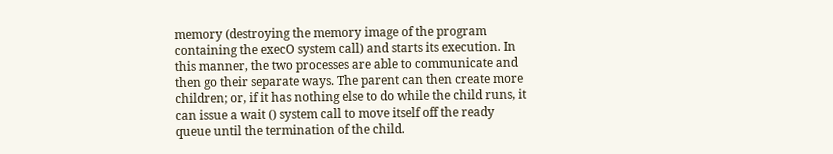memory (destroying the memory image of the program containing the execO system call) and starts its execution. In this manner, the two processes are able to communicate and then go their separate ways. The parent can then create more children; or, if it has nothing else to do while the child runs, it can issue a wait () system call to move itself off the ready queue until the termination of the child.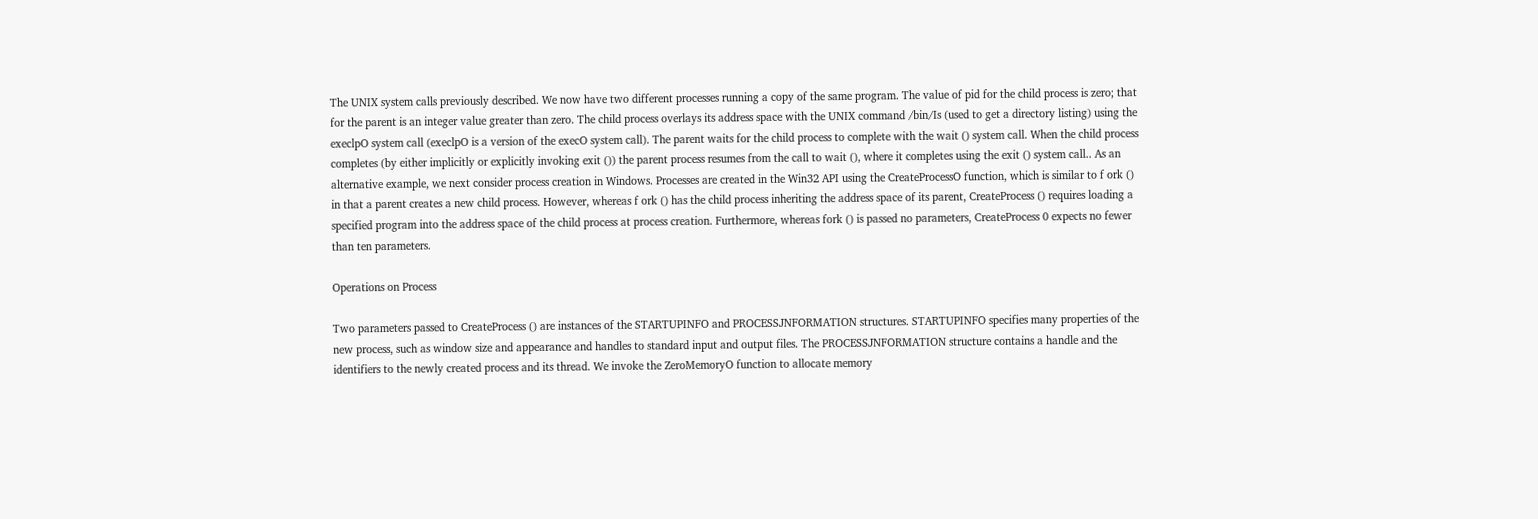The UNIX system calls previously described. We now have two different processes running a copy of the same program. The value of pid for the child process is zero; that for the parent is an integer value greater than zero. The child process overlays its address space with the UNIX command /bin/Is (used to get a directory listing) using the execlpO system call (execlpO is a version of the execO system call). The parent waits for the child process to complete with the wait () system call. When the child process completes (by either implicitly or explicitly invoking exit ()) the parent process resumes from the call to wait (), where it completes using the exit () system call.. As an alternative example, we next consider process creation in Windows. Processes are created in the Win32 API using the CreateProcessO function, which is similar to f ork () in that a parent creates a new child process. However, whereas f ork () has the child process inheriting the address space of its parent, CreateProcess () requires loading a specified program into the address space of the child process at process creation. Furthermore, whereas fork () is passed no parameters, CreateProcess 0 expects no fewer than ten parameters.

Operations on Process

Two parameters passed to CreateProcess () are instances of the STARTUPINFO and PROCESSJNFORMATION structures. STARTUPINFO specifies many properties of the new process, such as window size and appearance and handles to standard input and output files. The PROCESSJNFORMATION structure contains a handle and the identifiers to the newly created process and its thread. We invoke the ZeroMemoryO function to allocate memory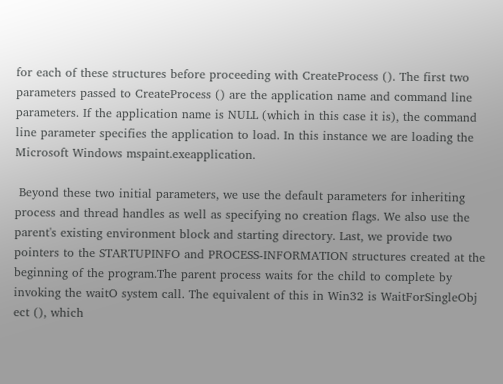for each of these structures before proceeding with CreateProcess (). The first two parameters passed to CreateProcess () are the application name and command line parameters. If the application name is NULL (which in this case it is), the command line parameter specifies the application to load. In this instance we are loading the Microsoft Windows mspaint.exeapplication.

 Beyond these two initial parameters, we use the default parameters for inheriting process and thread handles as well as specifying no creation flags. We also use the parent's existing environment block and starting directory. Last, we provide two pointers to the STARTUPINFO and PROCESS-INFORMATION structures created at the beginning of the program.The parent process waits for the child to complete by invoking the waitO system call. The equivalent of this in Win32 is WaitForSingleObj ect (), which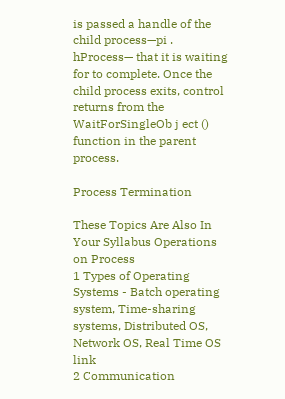is passed a handle of the child process—pi . hProcess— that it is waiting for to complete. Once the child process exits, control returns from the WaitForSingleOb j ect () function in the parent process.

Process Termination

These Topics Are Also In Your Syllabus Operations on Process
1 Types of Operating Systems - Batch operating system, Time-sharing systems, Distributed OS, Network OS, Real Time OS link
2 Communication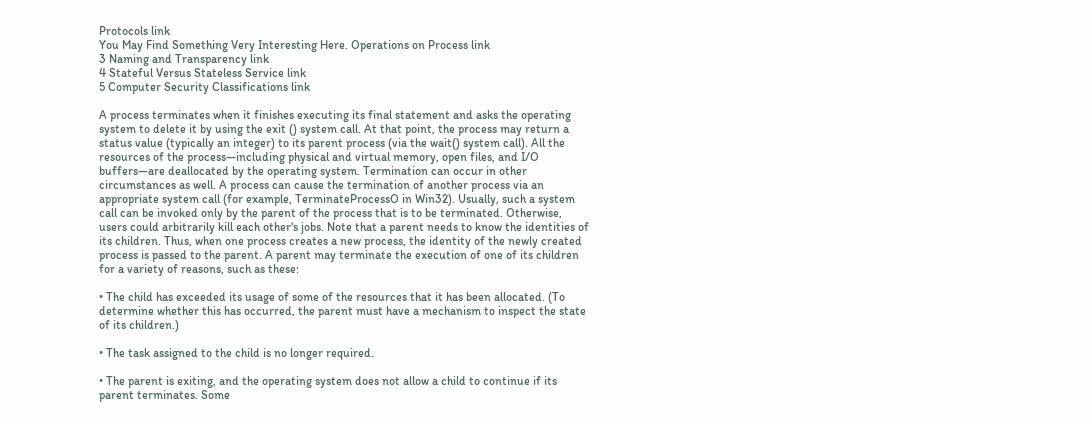Protocols link
You May Find Something Very Interesting Here. Operations on Process link
3 Naming and Transparency link
4 Stateful Versus Stateless Service link
5 Computer Security Classifications link

A process terminates when it finishes executing its final statement and asks the operating system to delete it by using the exit () system call. At that point, the process may return a status value (typically an integer) to its parent process (via the wait() system call). All the resources of the process—including physical and virtual memory, open files, and I/O buffers—are deallocated by the operating system. Termination can occur in other circumstances as well. A process can cause the termination of another process via an appropriate system call (for example, TerminateProcessO in Win32). Usually, such a system call can be invoked only by the parent of the process that is to be terminated. Otherwise, users could arbitrarily kill each other's jobs. Note that a parent needs to know the identities of its children. Thus, when one process creates a new process, the identity of the newly created process is passed to the parent. A parent may terminate the execution of one of its children for a variety of reasons, such as these:

• The child has exceeded its usage of some of the resources that it has been allocated. (To determine whether this has occurred, the parent must have a mechanism to inspect the state of its children.)

• The task assigned to the child is no longer required.

• The parent is exiting, and the operating system does not allow a child to continue if its parent terminates. Some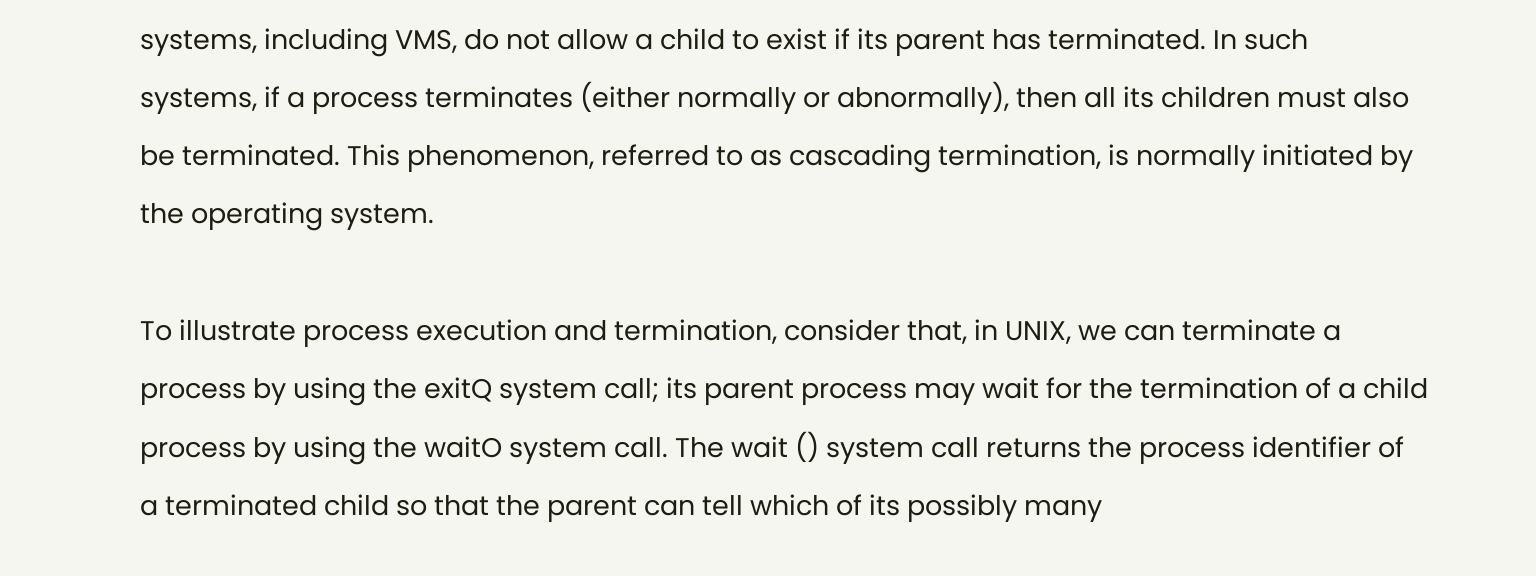systems, including VMS, do not allow a child to exist if its parent has terminated. In such systems, if a process terminates (either normally or abnormally), then all its children must also be terminated. This phenomenon, referred to as cascading termination, is normally initiated by the operating system.

To illustrate process execution and termination, consider that, in UNIX, we can terminate a process by using the exitQ system call; its parent process may wait for the termination of a child process by using the waitO system call. The wait () system call returns the process identifier of a terminated child so that the parent can tell which of its possibly many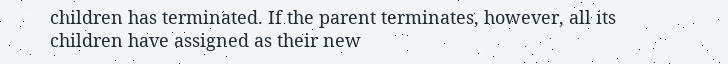children has terminated. If the parent terminates, however, all its children have assigned as their new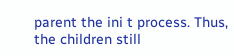parent the ini t process. Thus, the children still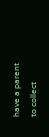have a parent to collect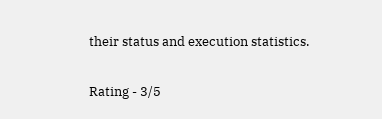their status and execution statistics.

Rating - 3/5